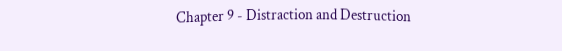Chapter 9 - Distraction and Destruction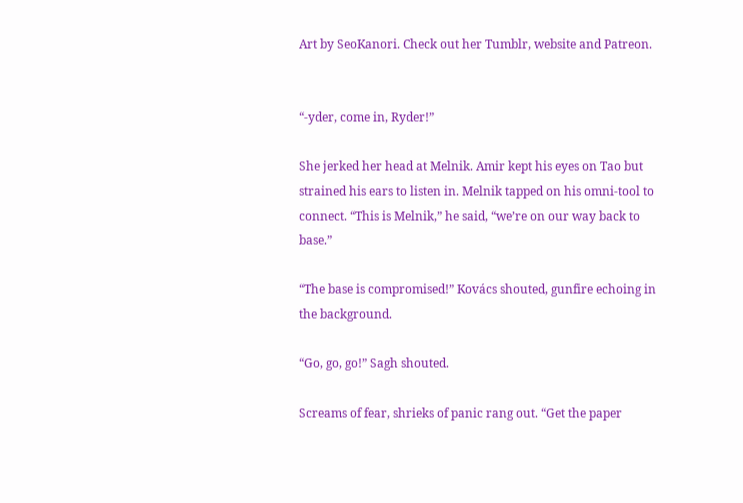Art by SeoKanori. Check out her Tumblr, website and Patreon.


“-yder, come in, Ryder!”

She jerked her head at Melnik. Amir kept his eyes on Tao but strained his ears to listen in. Melnik tapped on his omni-tool to connect. “This is Melnik,” he said, “we’re on our way back to base.”

“The base is compromised!” Kovács shouted, gunfire echoing in the background.

“Go, go, go!” Sagh shouted.

Screams of fear, shrieks of panic rang out. “Get the paper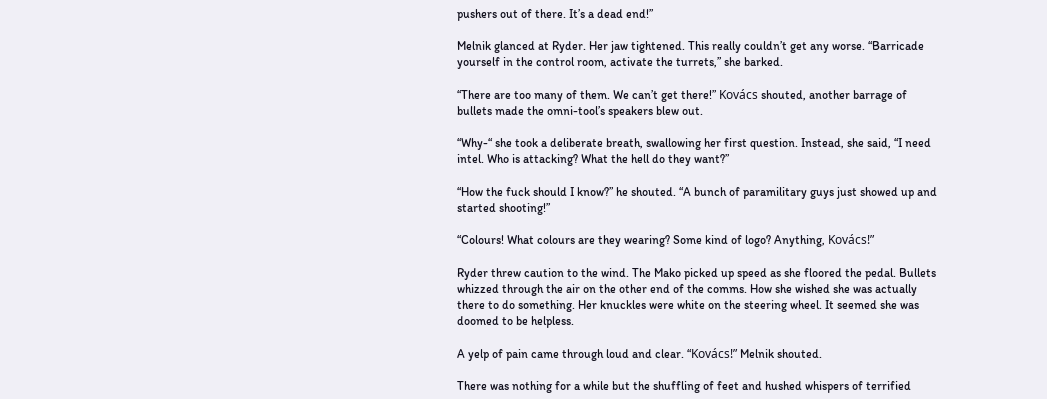pushers out of there. It’s a dead end!”

Melnik glanced at Ryder. Her jaw tightened. This really couldn’t get any worse. “Barricade yourself in the control room, activate the turrets,” she barked.

“There are too many of them. We can’t get there!” Kovács shouted, another barrage of bullets made the omni-tool’s speakers blew out.

“Why-“ she took a deliberate breath, swallowing her first question. Instead, she said, “I need intel. Who is attacking? What the hell do they want?”

“How the fuck should I know?” he shouted. “A bunch of paramilitary guys just showed up and started shooting!”

“Colours! What colours are they wearing? Some kind of logo? Anything, Kovács!”

Ryder threw caution to the wind. The Mako picked up speed as she floored the pedal. Bullets whizzed through the air on the other end of the comms. How she wished she was actually there to do something. Her knuckles were white on the steering wheel. It seemed she was doomed to be helpless.

A yelp of pain came through loud and clear. “Kovács!” Melnik shouted.

There was nothing for a while but the shuffling of feet and hushed whispers of terrified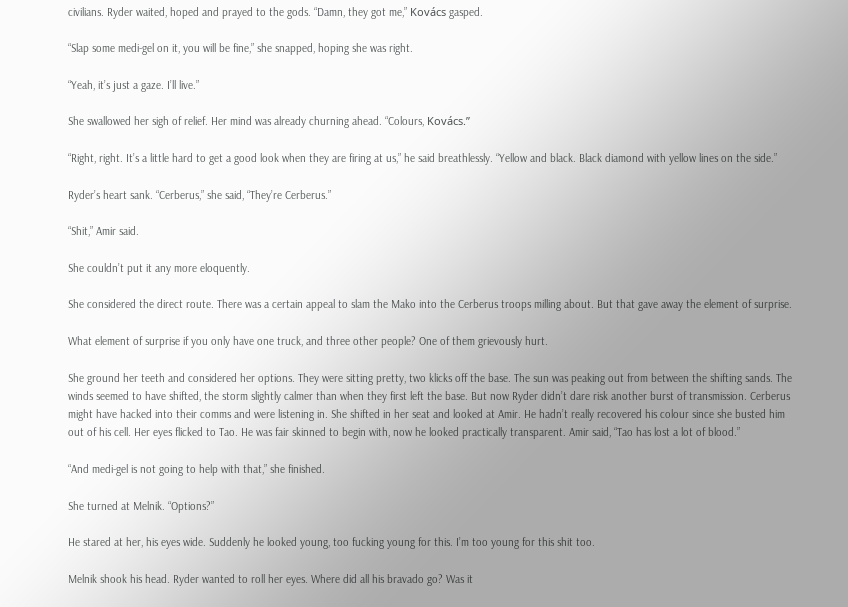civilians. Ryder waited, hoped and prayed to the gods. “Damn, they got me,” Kovács gasped.

“Slap some medi-gel on it, you will be fine,” she snapped, hoping she was right.

“Yeah, it’s just a gaze. I’ll live.”

She swallowed her sigh of relief. Her mind was already churning ahead. “Colours, Kovács.”

“Right, right. It’s a little hard to get a good look when they are firing at us,” he said breathlessly. “Yellow and black. Black diamond with yellow lines on the side.”

Ryder’s heart sank. “Cerberus,” she said, “They’re Cerberus.”

“Shit,” Amir said.

She couldn’t put it any more eloquently.

She considered the direct route. There was a certain appeal to slam the Mako into the Cerberus troops milling about. But that gave away the element of surprise.

What element of surprise if you only have one truck, and three other people? One of them grievously hurt.

She ground her teeth and considered her options. They were sitting pretty, two klicks off the base. The sun was peaking out from between the shifting sands. The winds seemed to have shifted, the storm slightly calmer than when they first left the base. But now Ryder didn’t dare risk another burst of transmission. Cerberus might have hacked into their comms and were listening in. She shifted in her seat and looked at Amir. He hadn’t really recovered his colour since she busted him out of his cell. Her eyes flicked to Tao. He was fair skinned to begin with, now he looked practically transparent. Amir said, “Tao has lost a lot of blood.”

“And medi-gel is not going to help with that,” she finished.

She turned at Melnik. “Options?”

He stared at her, his eyes wide. Suddenly he looked young, too fucking young for this. I’m too young for this shit too.

Melnik shook his head. Ryder wanted to roll her eyes. Where did all his bravado go? Was it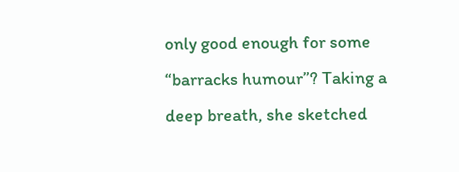only good enough for some “barracks humour”? Taking a deep breath, she sketched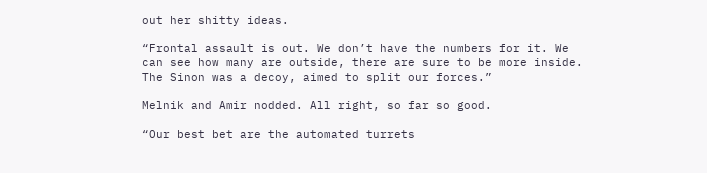out her shitty ideas.

“Frontal assault is out. We don’t have the numbers for it. We can see how many are outside, there are sure to be more inside. The Sinon was a decoy, aimed to split our forces.”

Melnik and Amir nodded. All right, so far so good.

“Our best bet are the automated turrets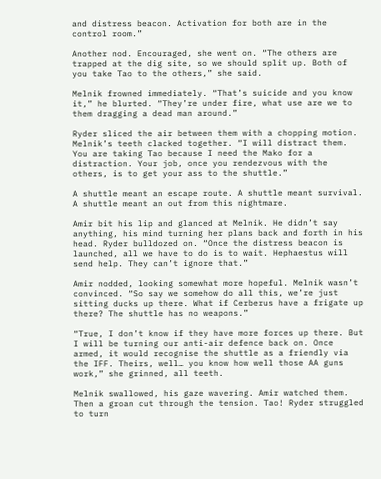and distress beacon. Activation for both are in the control room.”

Another nod. Encouraged, she went on. “The others are trapped at the dig site, so we should split up. Both of you take Tao to the others,” she said.

Melnik frowned immediately. “That’s suicide and you know it,” he blurted. “They’re under fire, what use are we to them dragging a dead man around.”

Ryder sliced the air between them with a chopping motion. Melnik’s teeth clacked together. “I will distract them. You are taking Tao because I need the Mako for a distraction. Your job, once you rendezvous with the others, is to get your ass to the shuttle.”

A shuttle meant an escape route. A shuttle meant survival. A shuttle meant an out from this nightmare.

Amir bit his lip and glanced at Melnik. He didn’t say anything, his mind turning her plans back and forth in his head. Ryder bulldozed on. “Once the distress beacon is launched, all we have to do is to wait. Hephaestus will send help. They can’t ignore that.”

Amir nodded, looking somewhat more hopeful. Melnik wasn’t convinced. “So say we somehow do all this, we’re just sitting ducks up there. What if Cerberus have a frigate up there? The shuttle has no weapons.”

“True, I don’t know if they have more forces up there. But I will be turning our anti-air defence back on. Once armed, it would recognise the shuttle as a friendly via the IFF. Theirs, well… you know how well those AA guns work,” she grinned, all teeth.

Melnik swallowed, his gaze wavering. Amir watched them. Then a groan cut through the tension. Tao! Ryder struggled to turn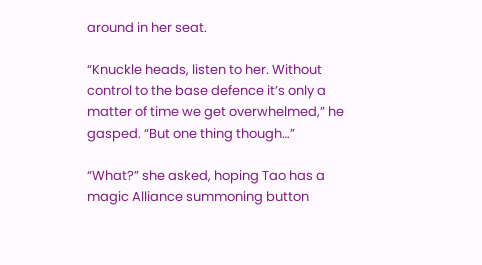around in her seat.

“Knuckle heads, listen to her. Without control to the base defence it’s only a matter of time we get overwhelmed,” he gasped. “But one thing though…”

“What?” she asked, hoping Tao has a magic Alliance summoning button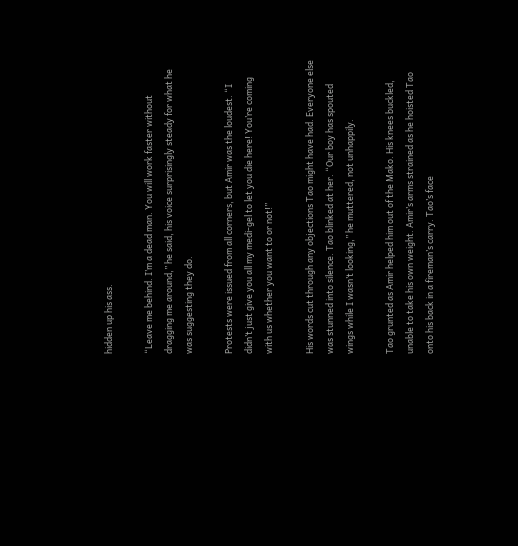hidden up his ass.

“Leave me behind. I’m a dead man. You will work faster without dragging me around,” he said, his voice surprisingly steady for what he was suggesting they do.

Protests were issued from all corners, but Amir was the loudest. “I didn’t just give you all my medi-gel to let you die here! You’re coming with us whether you want to or not!”

His words cut through any objections Tao might have had. Everyone else was stunned into silence. Tao blinked at her. “Our boy has spouted wings while I wasn’t looking,” he muttered, not unhappily.

Tao grunted as Amir helped him out of the Mako. His knees buckled, unable to take his own weight. Amir’s arms strained as he hoisted Tao onto his back in a fireman’s carry. Tao’s face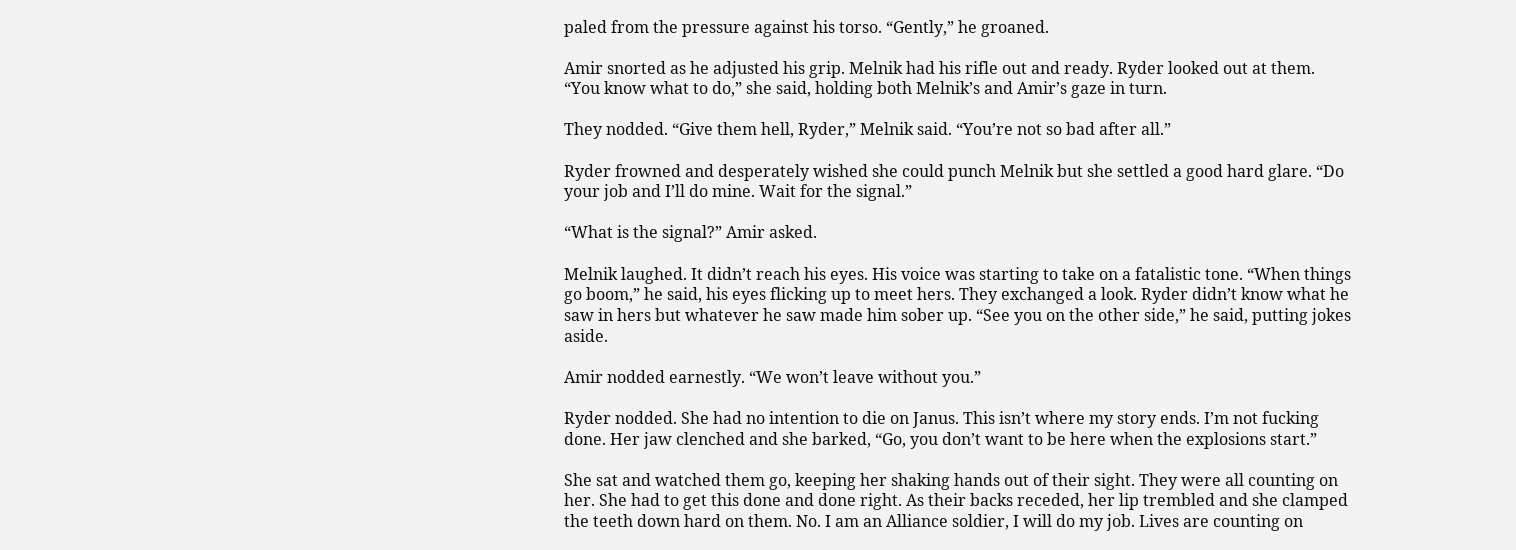paled from the pressure against his torso. “Gently,” he groaned.

Amir snorted as he adjusted his grip. Melnik had his rifle out and ready. Ryder looked out at them. “You know what to do,” she said, holding both Melnik’s and Amir’s gaze in turn.

They nodded. “Give them hell, Ryder,” Melnik said. “You’re not so bad after all.”

Ryder frowned and desperately wished she could punch Melnik but she settled a good hard glare. “Do your job and I’ll do mine. Wait for the signal.”

“What is the signal?” Amir asked.

Melnik laughed. It didn’t reach his eyes. His voice was starting to take on a fatalistic tone. “When things go boom,” he said, his eyes flicking up to meet hers. They exchanged a look. Ryder didn’t know what he saw in hers but whatever he saw made him sober up. “See you on the other side,” he said, putting jokes aside.

Amir nodded earnestly. “We won’t leave without you.”

Ryder nodded. She had no intention to die on Janus. This isn’t where my story ends. I’m not fucking done. Her jaw clenched and she barked, “Go, you don’t want to be here when the explosions start.”

She sat and watched them go, keeping her shaking hands out of their sight. They were all counting on her. She had to get this done and done right. As their backs receded, her lip trembled and she clamped the teeth down hard on them. No. I am an Alliance soldier, I will do my job. Lives are counting on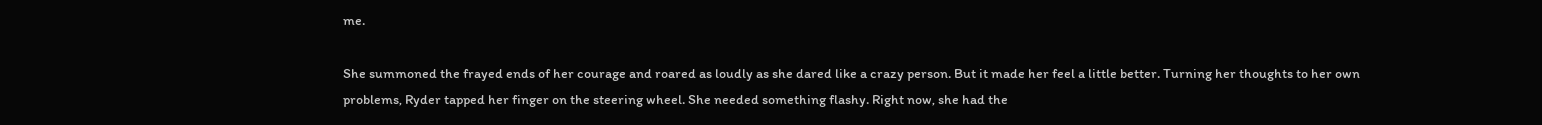me.

She summoned the frayed ends of her courage and roared as loudly as she dared like a crazy person. But it made her feel a little better. Turning her thoughts to her own problems, Ryder tapped her finger on the steering wheel. She needed something flashy. Right now, she had the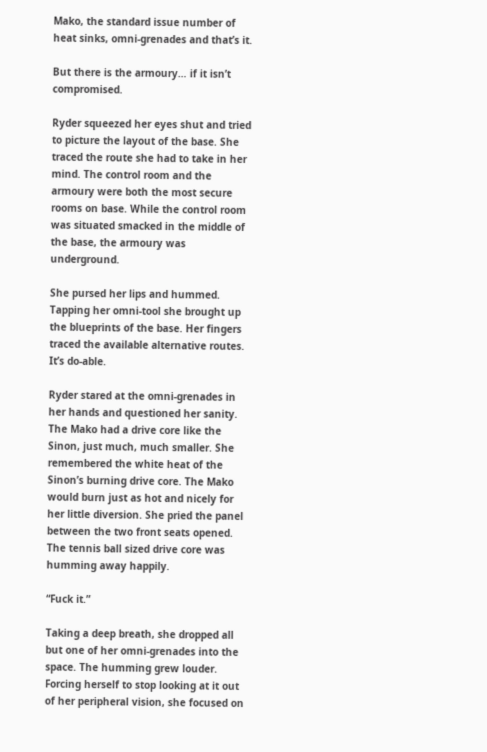Mako, the standard issue number of heat sinks, omni-grenades and that’s it.

But there is the armoury… if it isn’t compromised.

Ryder squeezed her eyes shut and tried to picture the layout of the base. She traced the route she had to take in her mind. The control room and the armoury were both the most secure rooms on base. While the control room was situated smacked in the middle of the base, the armoury was underground.

She pursed her lips and hummed. Tapping her omni-tool she brought up the blueprints of the base. Her fingers traced the available alternative routes. It’s do-able.

Ryder stared at the omni-grenades in her hands and questioned her sanity. The Mako had a drive core like the Sinon, just much, much smaller. She remembered the white heat of the Sinon’s burning drive core. The Mako would burn just as hot and nicely for her little diversion. She pried the panel between the two front seats opened. The tennis ball sized drive core was humming away happily.

“Fuck it.”

Taking a deep breath, she dropped all but one of her omni-grenades into the space. The humming grew louder. Forcing herself to stop looking at it out of her peripheral vision, she focused on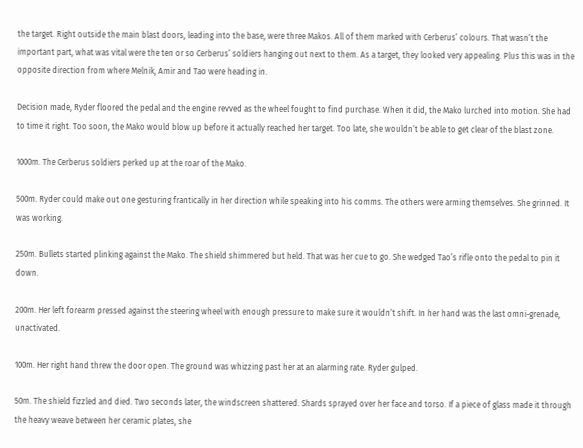the target. Right outside the main blast doors, leading into the base, were three Makos. All of them marked with Cerberus’ colours. That wasn’t the important part, what was vital were the ten or so Cerberus’ soldiers hanging out next to them. As a target, they looked very appealing. Plus this was in the opposite direction from where Melnik, Amir and Tao were heading in.

Decision made, Ryder floored the pedal and the engine revved as the wheel fought to find purchase. When it did, the Mako lurched into motion. She had to time it right. Too soon, the Mako would blow up before it actually reached her target. Too late, she wouldn’t be able to get clear of the blast zone.

1000m. The Cerberus soldiers perked up at the roar of the Mako.

500m. Ryder could make out one gesturing frantically in her direction while speaking into his comms. The others were arming themselves. She grinned. It was working.

250m. Bullets started plinking against the Mako. The shield shimmered but held. That was her cue to go. She wedged Tao’s rifle onto the pedal to pin it down.

200m. Her left forearm pressed against the steering wheel with enough pressure to make sure it wouldn’t shift. In her hand was the last omni-grenade, unactivated.

100m. Her right hand threw the door open. The ground was whizzing past her at an alarming rate. Ryder gulped.

50m. The shield fizzled and died. Two seconds later, the windscreen shattered. Shards sprayed over her face and torso. If a piece of glass made it through the heavy weave between her ceramic plates, she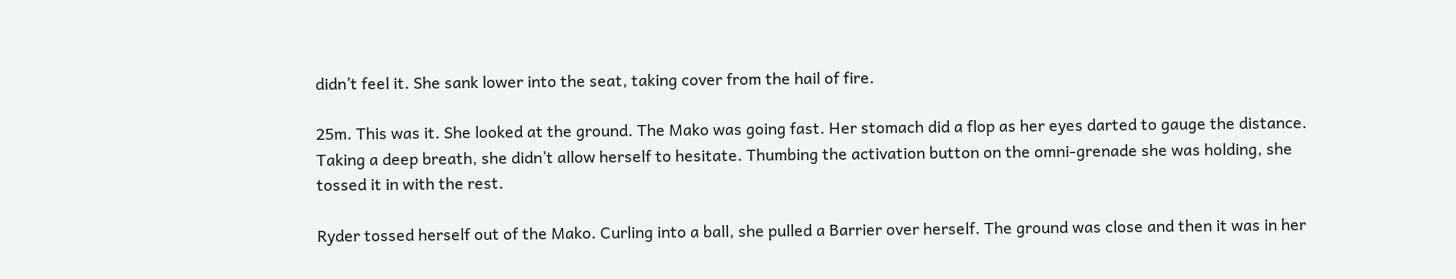didn’t feel it. She sank lower into the seat, taking cover from the hail of fire.

25m. This was it. She looked at the ground. The Mako was going fast. Her stomach did a flop as her eyes darted to gauge the distance. Taking a deep breath, she didn’t allow herself to hesitate. Thumbing the activation button on the omni-grenade she was holding, she tossed it in with the rest.

Ryder tossed herself out of the Mako. Curling into a ball, she pulled a Barrier over herself. The ground was close and then it was in her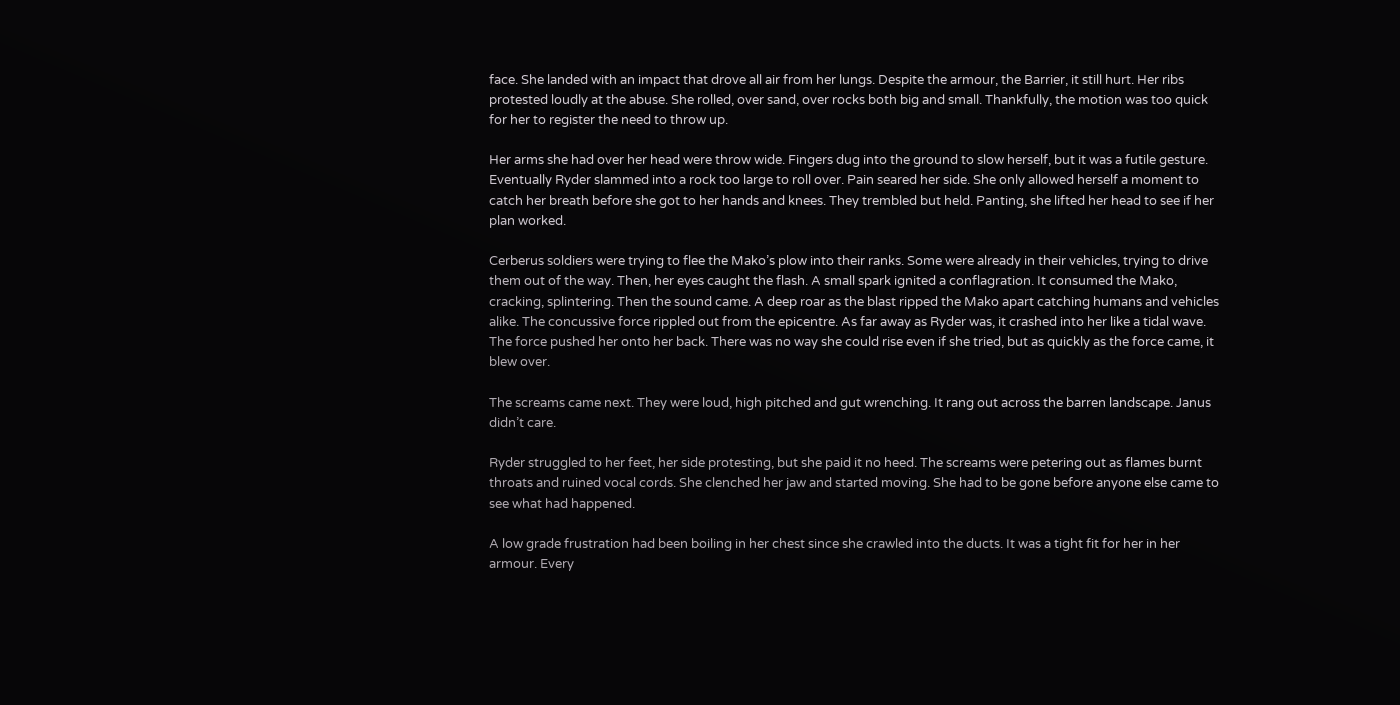face. She landed with an impact that drove all air from her lungs. Despite the armour, the Barrier, it still hurt. Her ribs protested loudly at the abuse. She rolled, over sand, over rocks both big and small. Thankfully, the motion was too quick for her to register the need to throw up.

Her arms she had over her head were throw wide. Fingers dug into the ground to slow herself, but it was a futile gesture. Eventually Ryder slammed into a rock too large to roll over. Pain seared her side. She only allowed herself a moment to catch her breath before she got to her hands and knees. They trembled but held. Panting, she lifted her head to see if her plan worked.

Cerberus soldiers were trying to flee the Mako’s plow into their ranks. Some were already in their vehicles, trying to drive them out of the way. Then, her eyes caught the flash. A small spark ignited a conflagration. It consumed the Mako, cracking, splintering. Then the sound came. A deep roar as the blast ripped the Mako apart catching humans and vehicles alike. The concussive force rippled out from the epicentre. As far away as Ryder was, it crashed into her like a tidal wave. The force pushed her onto her back. There was no way she could rise even if she tried, but as quickly as the force came, it blew over.

The screams came next. They were loud, high pitched and gut wrenching. It rang out across the barren landscape. Janus didn’t care.

Ryder struggled to her feet, her side protesting, but she paid it no heed. The screams were petering out as flames burnt throats and ruined vocal cords. She clenched her jaw and started moving. She had to be gone before anyone else came to see what had happened.

A low grade frustration had been boiling in her chest since she crawled into the ducts. It was a tight fit for her in her armour. Every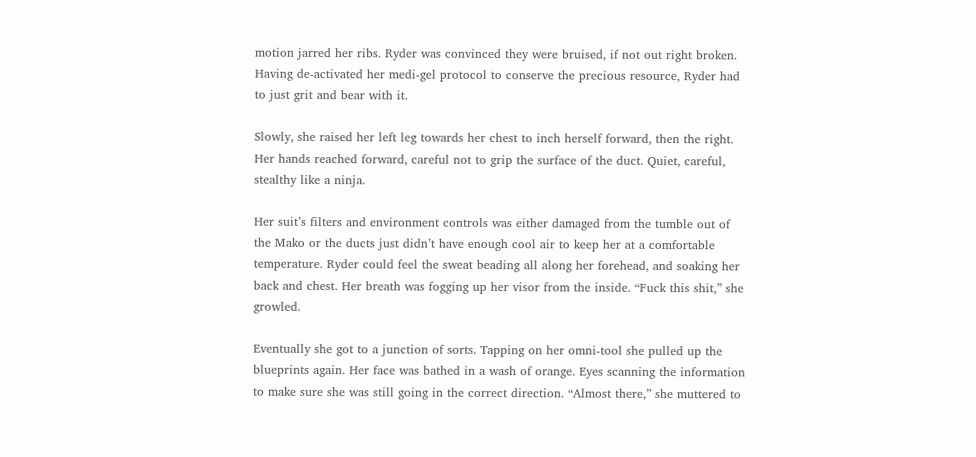motion jarred her ribs. Ryder was convinced they were bruised, if not out right broken. Having de-activated her medi-gel protocol to conserve the precious resource, Ryder had to just grit and bear with it.

Slowly, she raised her left leg towards her chest to inch herself forward, then the right. Her hands reached forward, careful not to grip the surface of the duct. Quiet, careful, stealthy like a ninja.

Her suit’s filters and environment controls was either damaged from the tumble out of the Mako or the ducts just didn’t have enough cool air to keep her at a comfortable temperature. Ryder could feel the sweat beading all along her forehead, and soaking her back and chest. Her breath was fogging up her visor from the inside. “Fuck this shit,” she growled.

Eventually she got to a junction of sorts. Tapping on her omni-tool she pulled up the blueprints again. Her face was bathed in a wash of orange. Eyes scanning the information to make sure she was still going in the correct direction. “Almost there,” she muttered to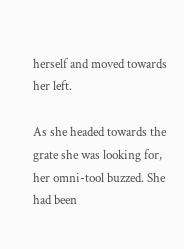herself and moved towards her left.

As she headed towards the grate she was looking for, her omni-tool buzzed. She had been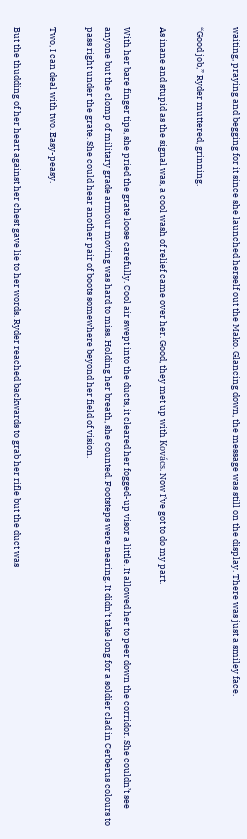waiting, praying and begging for it since she launched herself out the Mako. Glancing down, the message was still on the display. There was just a smiley face.

“Good job,” Ryder muttered, grinning.

As inane and stupid as the signal was, a cool wash of relief came over her. Good, they met up with Kovács. Now I’ve got to do my part.

With her bare finger tips, she pried the grate loose carefully. Cool air swept into the ducts, it cleared her fogged-up visor a little. It allowed her to peer down the corridor. She couldn’t see anyone but the clomp of military grade armour moving was hard to miss. Holding her breath, she counted. Footsteps were nearing. It didn’t take long for a soldier clad in Cerberus colours to pass right under the grate. She could hear another pair of boots somewhere beyond her field of vision.

Two, I can deal with two. Easy-peasy.

But the thudding of her heart against her chest gave lie to her words. Ryder reached backwards to grab her rifle but the duct was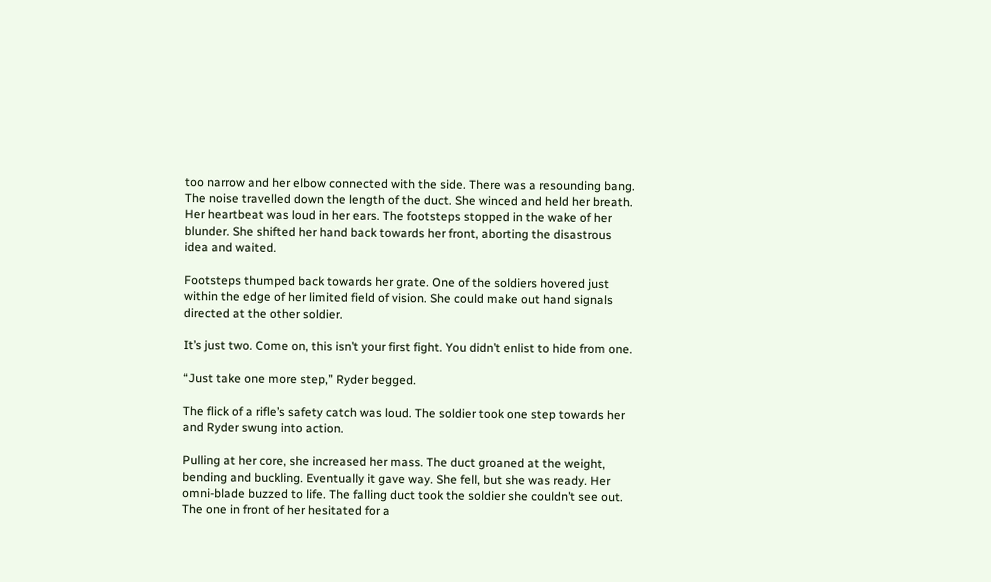too narrow and her elbow connected with the side. There was a resounding bang. The noise travelled down the length of the duct. She winced and held her breath. Her heartbeat was loud in her ears. The footsteps stopped in the wake of her blunder. She shifted her hand back towards her front, aborting the disastrous idea and waited.

Footsteps thumped back towards her grate. One of the soldiers hovered just within the edge of her limited field of vision. She could make out hand signals directed at the other soldier.

It’s just two. Come on, this isn’t your first fight. You didn’t enlist to hide from one.

“Just take one more step,” Ryder begged.

The flick of a rifle’s safety catch was loud. The soldier took one step towards her and Ryder swung into action.

Pulling at her core, she increased her mass. The duct groaned at the weight, bending and buckling. Eventually it gave way. She fell, but she was ready. Her omni-blade buzzed to life. The falling duct took the soldier she couldn’t see out. The one in front of her hesitated for a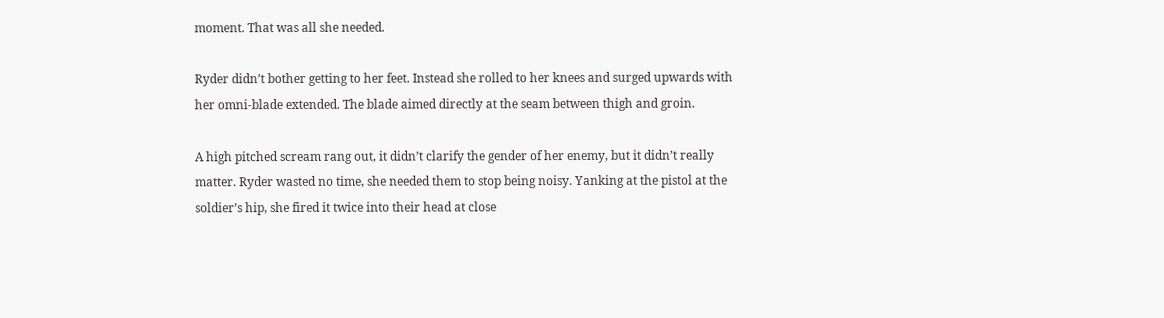moment. That was all she needed.

Ryder didn’t bother getting to her feet. Instead she rolled to her knees and surged upwards with her omni-blade extended. The blade aimed directly at the seam between thigh and groin.

A high pitched scream rang out, it didn’t clarify the gender of her enemy, but it didn’t really matter. Ryder wasted no time, she needed them to stop being noisy. Yanking at the pistol at the soldier’s hip, she fired it twice into their head at close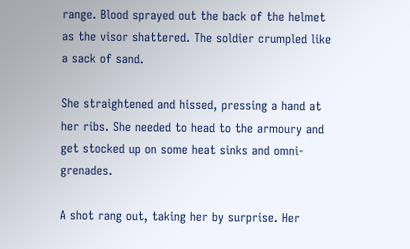range. Blood sprayed out the back of the helmet as the visor shattered. The soldier crumpled like a sack of sand.

She straightened and hissed, pressing a hand at her ribs. She needed to head to the armoury and get stocked up on some heat sinks and omni-grenades.

A shot rang out, taking her by surprise. Her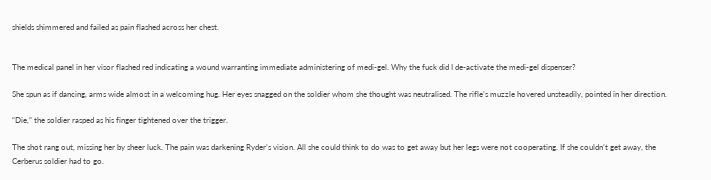shields shimmered and failed as pain flashed across her chest.


The medical panel in her visor flashed red indicating a wound warranting immediate administering of medi-gel. Why the fuck did I de-activate the medi-gel dispenser?

She spun as if dancing, arms wide almost in a welcoming hug. Her eyes snagged on the soldier whom she thought was neutralised. The rifle’s muzzle hovered unsteadily, pointed in her direction.

“Die,” the soldier rasped as his finger tightened over the trigger.

The shot rang out, missing her by sheer luck. The pain was darkening Ryder’s vision. All she could think to do was to get away but her legs were not cooperating. If she couldn’t get away, the Cerberus soldier had to go.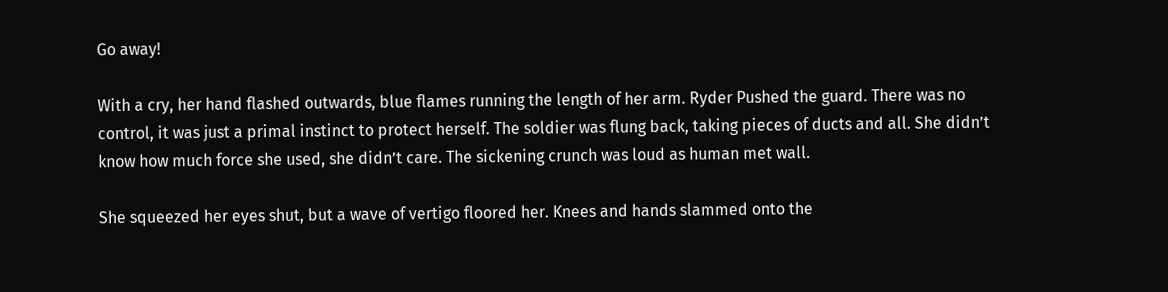Go away!

With a cry, her hand flashed outwards, blue flames running the length of her arm. Ryder Pushed the guard. There was no control, it was just a primal instinct to protect herself. The soldier was flung back, taking pieces of ducts and all. She didn’t know how much force she used, she didn’t care. The sickening crunch was loud as human met wall.

She squeezed her eyes shut, but a wave of vertigo floored her. Knees and hands slammed onto the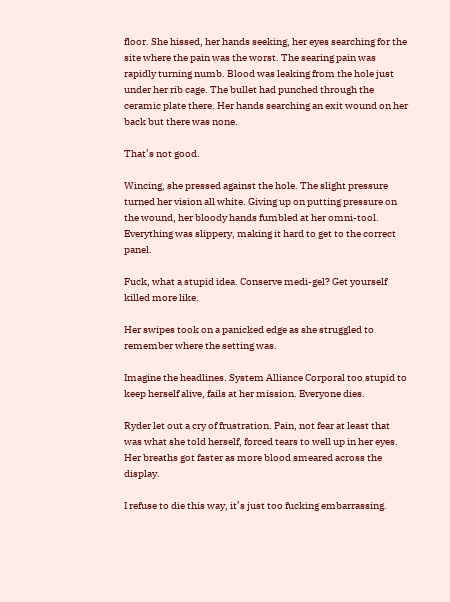floor. She hissed, her hands seeking, her eyes searching for the site where the pain was the worst. The searing pain was rapidly turning numb. Blood was leaking from the hole just under her rib cage. The bullet had punched through the ceramic plate there. Her hands searching an exit wound on her back but there was none.

That’s not good.

Wincing, she pressed against the hole. The slight pressure turned her vision all white. Giving up on putting pressure on the wound, her bloody hands fumbled at her omni-tool. Everything was slippery, making it hard to get to the correct panel.

Fuck, what a stupid idea. Conserve medi-gel? Get yourself killed more like.

Her swipes took on a panicked edge as she struggled to remember where the setting was.

Imagine the headlines. System Alliance Corporal too stupid to keep herself alive, fails at her mission. Everyone dies.

Ryder let out a cry of frustration. Pain, not fear at least that was what she told herself, forced tears to well up in her eyes. Her breaths got faster as more blood smeared across the display.

I refuse to die this way, it’s just too fucking embarrassing.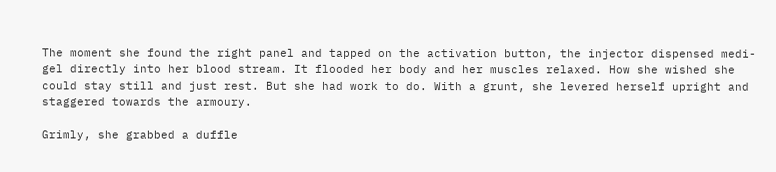The moment she found the right panel and tapped on the activation button, the injector dispensed medi-gel directly into her blood stream. It flooded her body and her muscles relaxed. How she wished she could stay still and just rest. But she had work to do. With a grunt, she levered herself upright and staggered towards the armoury.

Grimly, she grabbed a duffle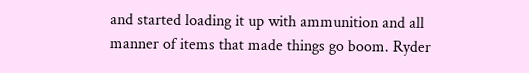and started loading it up with ammunition and all manner of items that made things go boom. Ryder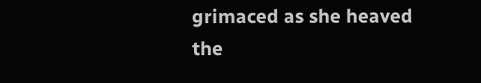grimaced as she heaved the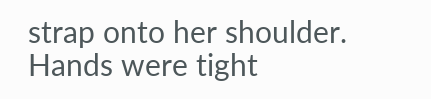strap onto her shoulder. Hands were tight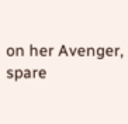on her Avenger, spare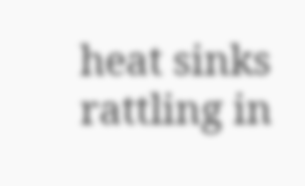heat sinks rattling in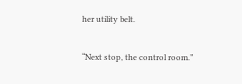her utility belt.

“Next stop, the control room.”